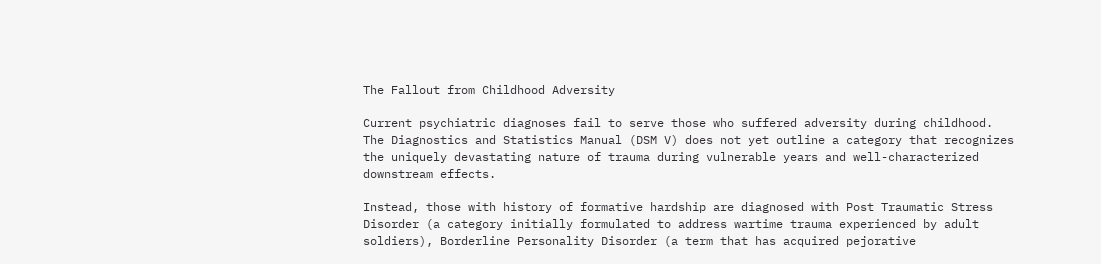The Fallout from Childhood Adversity

Current psychiatric diagnoses fail to serve those who suffered adversity during childhood. The Diagnostics and Statistics Manual (DSM V) does not yet outline a category that recognizes the uniquely devastating nature of trauma during vulnerable years and well-characterized downstream effects.

Instead, those with history of formative hardship are diagnosed with Post Traumatic Stress Disorder (a category initially formulated to address wartime trauma experienced by adult soldiers), Borderline Personality Disorder (a term that has acquired pejorative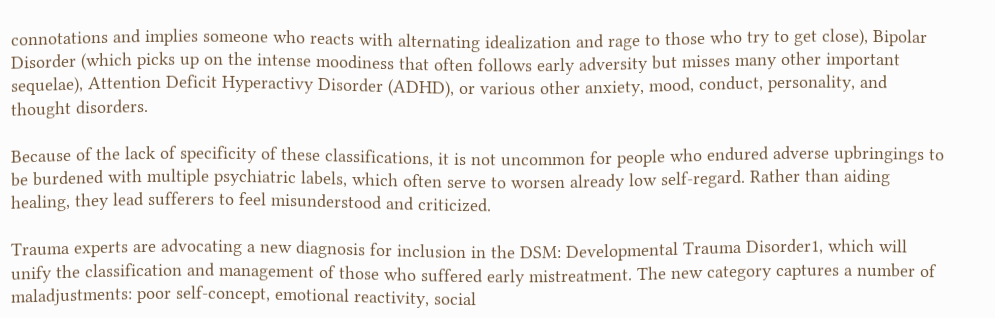connotations and implies someone who reacts with alternating idealization and rage to those who try to get close), Bipolar Disorder (which picks up on the intense moodiness that often follows early adversity but misses many other important sequelae), Attention Deficit Hyperactivy Disorder (ADHD), or various other anxiety, mood, conduct, personality, and thought disorders.

Because of the lack of specificity of these classifications, it is not uncommon for people who endured adverse upbringings to be burdened with multiple psychiatric labels, which often serve to worsen already low self-regard. Rather than aiding healing, they lead sufferers to feel misunderstood and criticized.

Trauma experts are advocating a new diagnosis for inclusion in the DSM: Developmental Trauma Disorder1, which will unify the classification and management of those who suffered early mistreatment. The new category captures a number of maladjustments: poor self-concept, emotional reactivity, social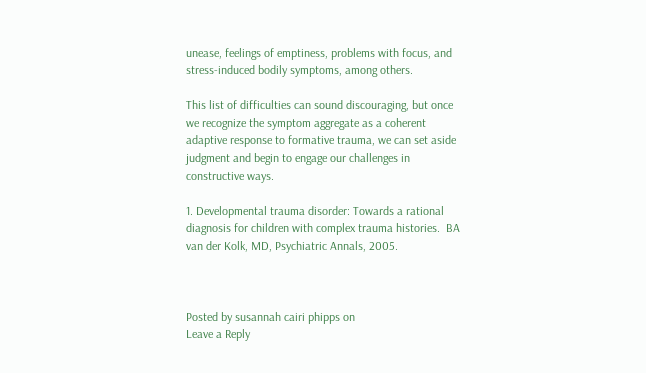unease, feelings of emptiness, problems with focus, and stress-induced bodily symptoms, among others.

This list of difficulties can sound discouraging, but once we recognize the symptom aggregate as a coherent adaptive response to formative trauma, we can set aside judgment and begin to engage our challenges in constructive ways.

1. Developmental trauma disorder: Towards a rational diagnosis for children with complex trauma histories.  BA van der Kolk, MD, Psychiatric Annals, 2005.



Posted by susannah cairi phipps on
Leave a Reply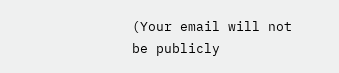(Your email will not be publicly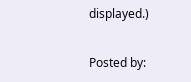displayed.)

Posted by: